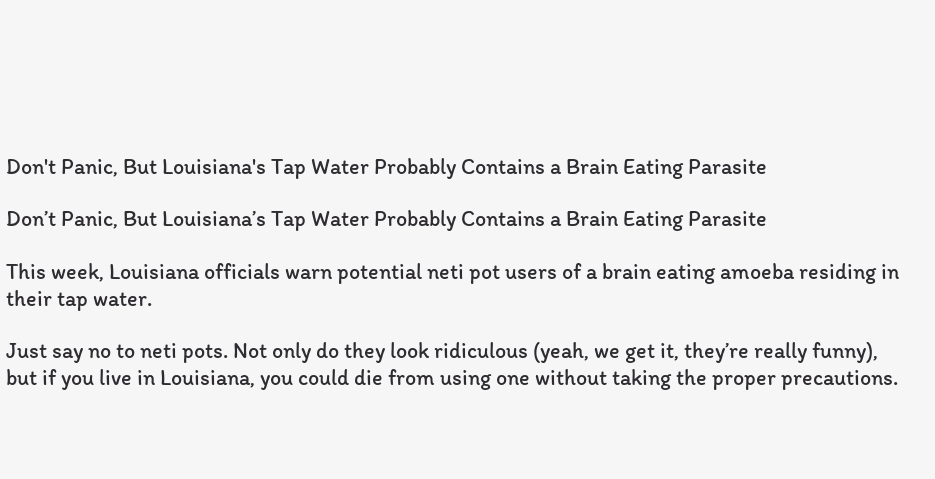Don't Panic, But Louisiana's Tap Water Probably Contains a Brain Eating Parasite

Don’t Panic, But Louisiana’s Tap Water Probably Contains a Brain Eating Parasite

This week, Louisiana officials warn potential neti pot users of a brain eating amoeba residing in their tap water.

Just say no to neti pots. Not only do they look ridiculous (yeah, we get it, they’re really funny), but if you live in Louisiana, you could die from using one without taking the proper precautions.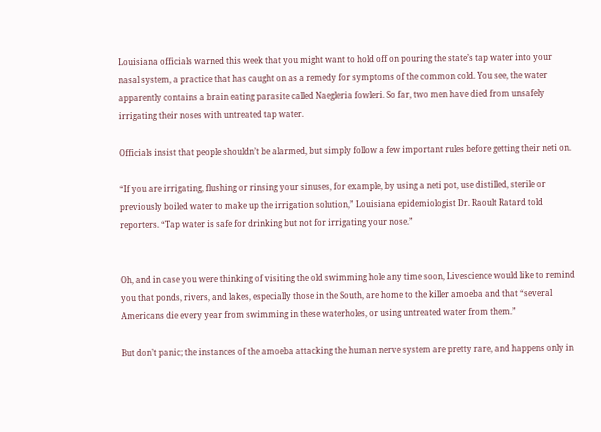Louisiana officials warned this week that you might want to hold off on pouring the state’s tap water into your nasal system, a practice that has caught on as a remedy for symptoms of the common cold. You see, the water apparently contains a brain eating parasite called Naegleria fowleri. So far, two men have died from unsafely irrigating their noses with untreated tap water.

Officials insist that people shouldn’t be alarmed, but simply follow a few important rules before getting their neti on.

“If you are irrigating, flushing or rinsing your sinuses, for example, by using a neti pot, use distilled, sterile or previously boiled water to make up the irrigation solution,” Louisiana epidemiologist Dr. Raoult Ratard told reporters. “Tap water is safe for drinking but not for irrigating your nose.”


Oh, and in case you were thinking of visiting the old swimming hole any time soon, Livescience would like to remind you that ponds, rivers, and lakes, especially those in the South, are home to the killer amoeba and that “several Americans die every year from swimming in these waterholes, or using untreated water from them.”

But don’t panic; the instances of the amoeba attacking the human nerve system are pretty rare, and happens only in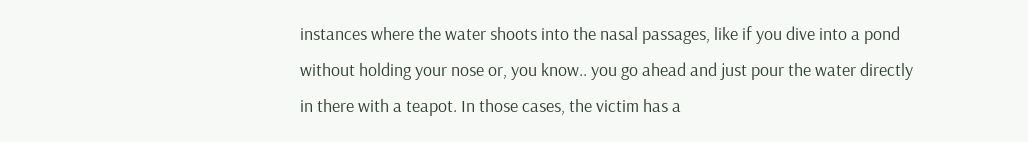instances where the water shoots into the nasal passages, like if you dive into a pond without holding your nose or, you know.. you go ahead and just pour the water directly in there with a teapot. In those cases, the victim has a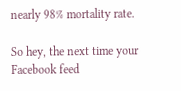nearly 98% mortality rate.

So hey, the next time your Facebook feed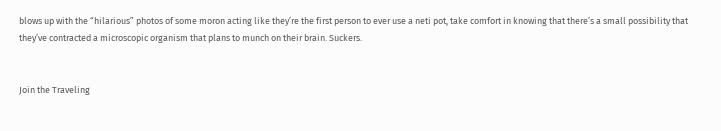blows up with the “hilarious” photos of some moron acting like they’re the first person to ever use a neti pot, take comfort in knowing that there’s a small possibility that they’ve contracted a microscopic organism that plans to munch on their brain. Suckers.


Join the Traveling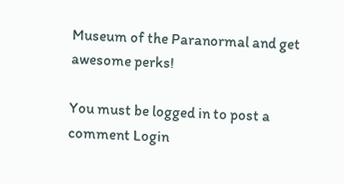Museum of the Paranormal and get awesome perks!

You must be logged in to post a comment Login